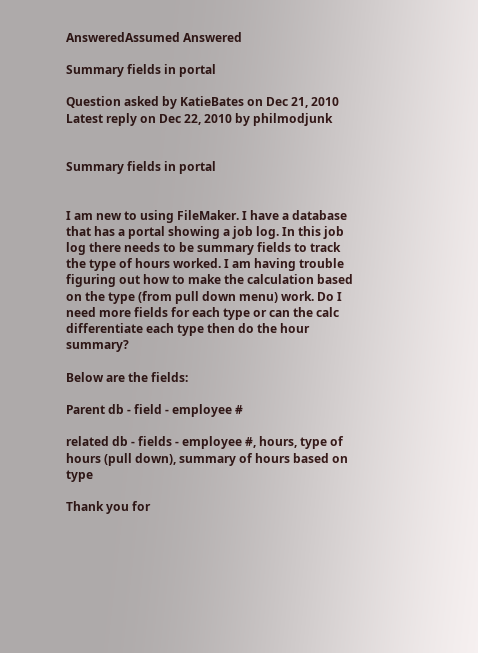AnsweredAssumed Answered

Summary fields in portal

Question asked by KatieBates on Dec 21, 2010
Latest reply on Dec 22, 2010 by philmodjunk


Summary fields in portal


I am new to using FileMaker. I have a database that has a portal showing a job log. In this job log there needs to be summary fields to track the type of hours worked. I am having trouble figuring out how to make the calculation based on the type (from pull down menu) work. Do I need more fields for each type or can the calc differentiate each type then do the hour summary?

Below are the fields:

Parent db - field - employee #

related db - fields - employee #, hours, type of hours (pull down), summary of hours based on type

Thank you for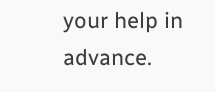your help in advance.